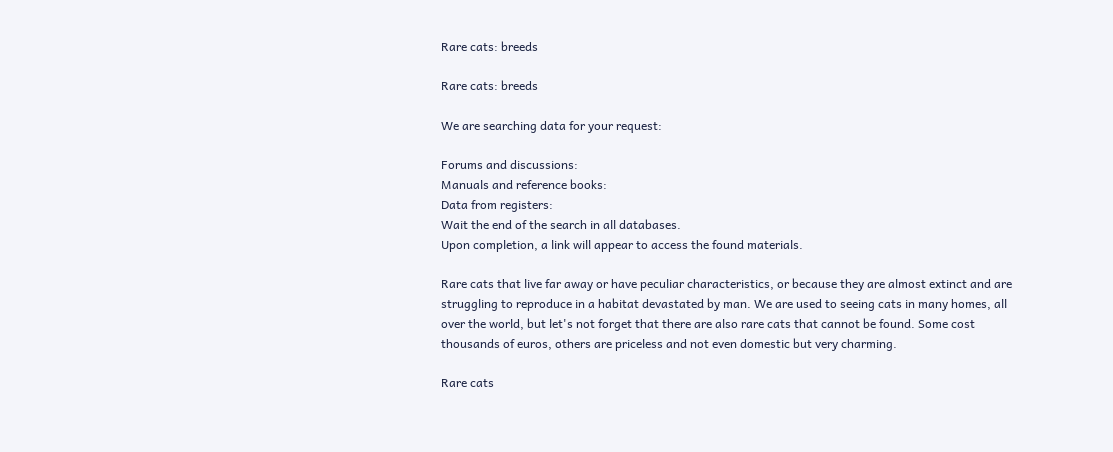Rare cats: breeds

Rare cats: breeds

We are searching data for your request:

Forums and discussions:
Manuals and reference books:
Data from registers:
Wait the end of the search in all databases.
Upon completion, a link will appear to access the found materials.

Rare cats that live far away or have peculiar characteristics, or because they are almost extinct and are struggling to reproduce in a habitat devastated by man. We are used to seeing cats in many homes, all over the world, but let's not forget that there are also rare cats that cannot be found. Some cost thousands of euros, others are priceless and not even domestic but very charming.

Rare cats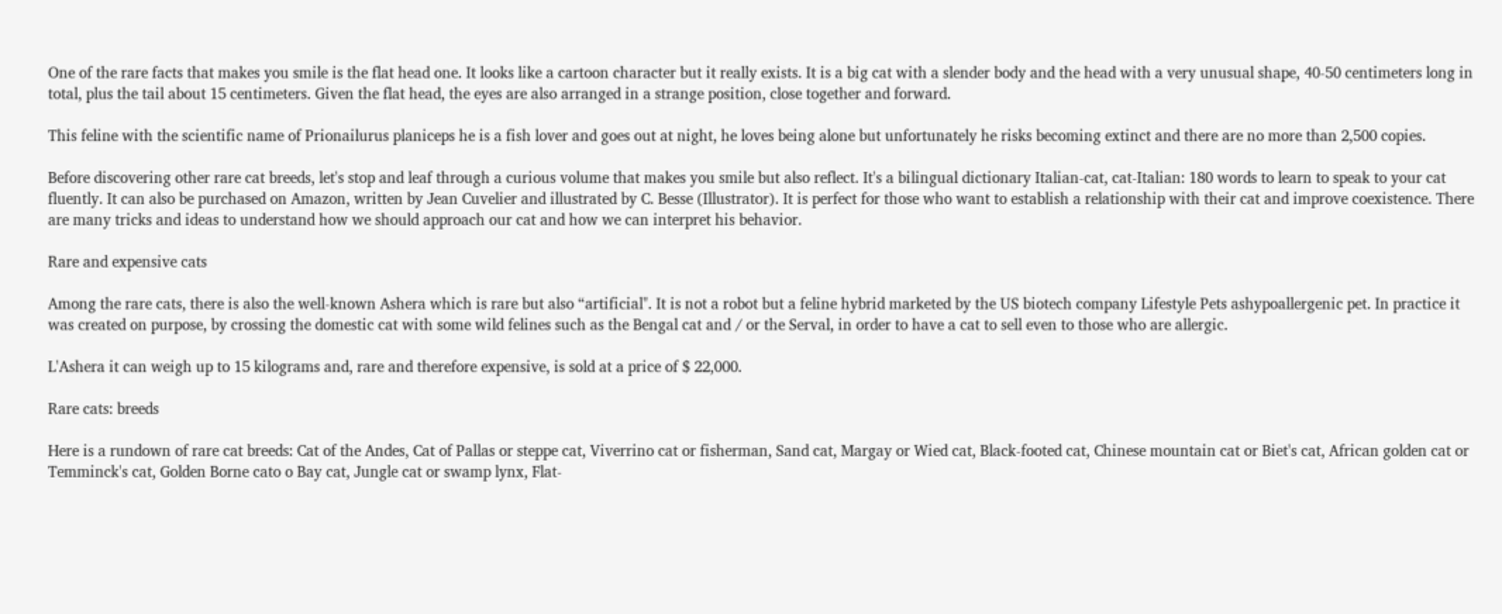One of the rare facts that makes you smile is the flat head one. It looks like a cartoon character but it really exists. It is a big cat with a slender body and the head with a very unusual shape, 40-50 centimeters long in total, plus the tail about 15 centimeters. Given the flat head, the eyes are also arranged in a strange position, close together and forward.

This feline with the scientific name of Prionailurus planiceps he is a fish lover and goes out at night, he loves being alone but unfortunately he risks becoming extinct and there are no more than 2,500 copies.

Before discovering other rare cat breeds, let's stop and leaf through a curious volume that makes you smile but also reflect. It's a bilingual dictionary Italian-cat, cat-Italian: 180 words to learn to speak to your cat fluently. It can also be purchased on Amazon, written by Jean Cuvelier and illustrated by C. Besse (Illustrator). It is perfect for those who want to establish a relationship with their cat and improve coexistence. There are many tricks and ideas to understand how we should approach our cat and how we can interpret his behavior.

Rare and expensive cats

Among the rare cats, there is also the well-known Ashera which is rare but also “artificial". It is not a robot but a feline hybrid marketed by the US biotech company Lifestyle Pets ashypoallergenic pet. In practice it was created on purpose, by crossing the domestic cat with some wild felines such as the Bengal cat and / or the Serval, in order to have a cat to sell even to those who are allergic.

L'Ashera it can weigh up to 15 kilograms and, rare and therefore expensive, is sold at a price of $ 22,000.

Rare cats: breeds

Here is a rundown of rare cat breeds: Cat of the Andes, Cat of Pallas or steppe cat, Viverrino cat or fisherman, Sand cat, Margay or Wied cat, Black-footed cat, Chinese mountain cat or Biet's cat, African golden cat or Temminck's cat, Golden Borne cato o Bay cat, Jungle cat or swamp lynx, Flat-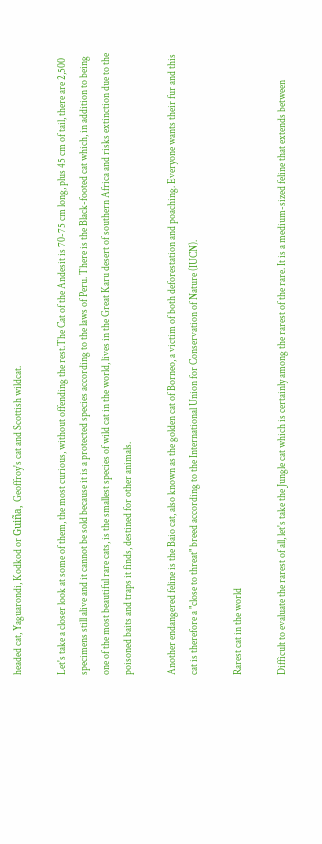headed cat, Yaguarondi, Kodkod or Guiña, Geoffroy's cat and Scottish wildcat.

Let's take a closer look at some of them, the most curious, without offending the rest.The Cat of the Andesit is 70-75 cm long, plus 45 cm of tail, there are 2,500 specimens still alive and it cannot be sold because it is a protected species according to the laws of Peru. There is the Black-footed cat which, in addition to being one of the most beautiful rare cats, is the smallest species of wild cat in the world, lives in the Great Karu desert of southern Africa and risks extinction due to the poisoned baits and traps it finds, destined for other animals.

Another endangered feline is the Baio cat, also known as the golden cat of Borneo, a victim of both deforestation and poaching. Everyone wants their fur and this cat is therefore a "close to threat" breed according to the International Union for Conservation of Nature (IUCN).

Rarest cat in the world

Difficult to evaluate the rarest of all, let's take the Jungle cat which is certainly among the rarest of the rare. It is a medium-sized feline that extends between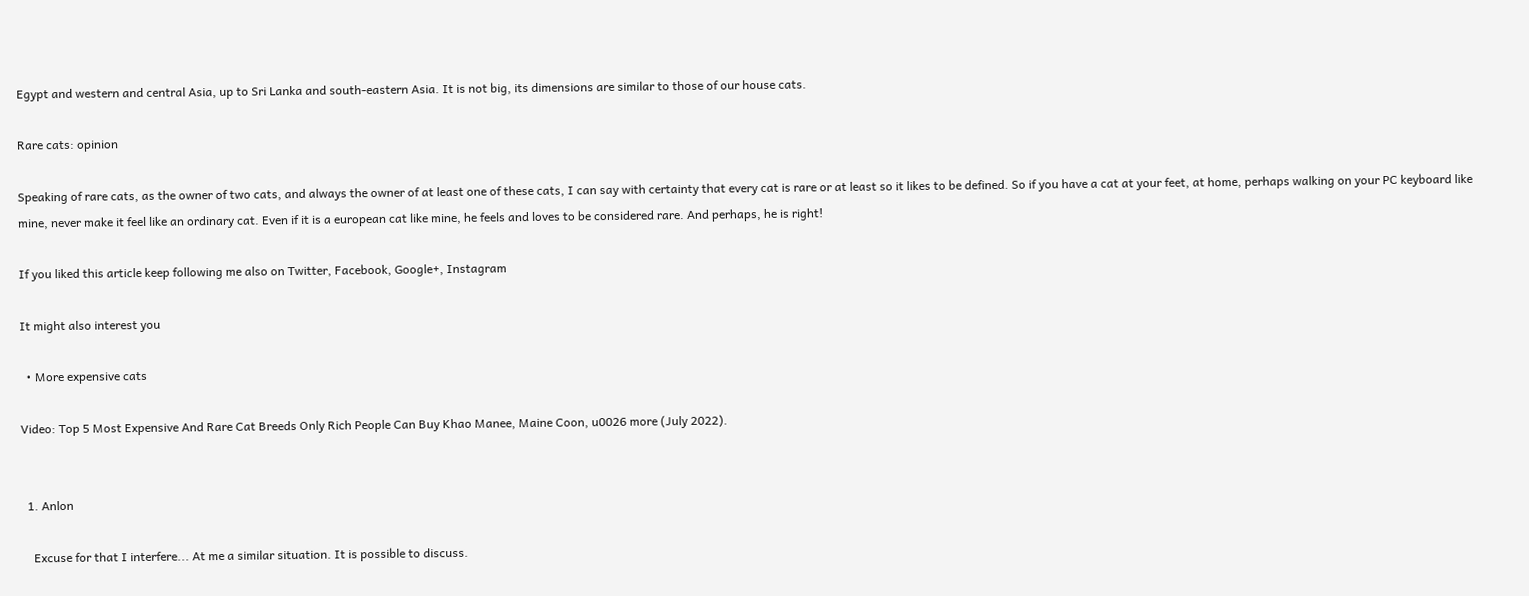Egypt and western and central Asia, up to Sri Lanka and south-eastern Asia. It is not big, its dimensions are similar to those of our house cats.

Rare cats: opinion

Speaking of rare cats, as the owner of two cats, and always the owner of at least one of these cats, I can say with certainty that every cat is rare or at least so it likes to be defined. So if you have a cat at your feet, at home, perhaps walking on your PC keyboard like mine, never make it feel like an ordinary cat. Even if it is a european cat like mine, he feels and loves to be considered rare. And perhaps, he is right!

If you liked this article keep following me also on Twitter, Facebook, Google+, Instagram

It might also interest you

  • More expensive cats

Video: Top 5 Most Expensive And Rare Cat Breeds Only Rich People Can Buy Khao Manee, Maine Coon, u0026 more (July 2022).


  1. Anlon

    Excuse for that I interfere... At me a similar situation. It is possible to discuss.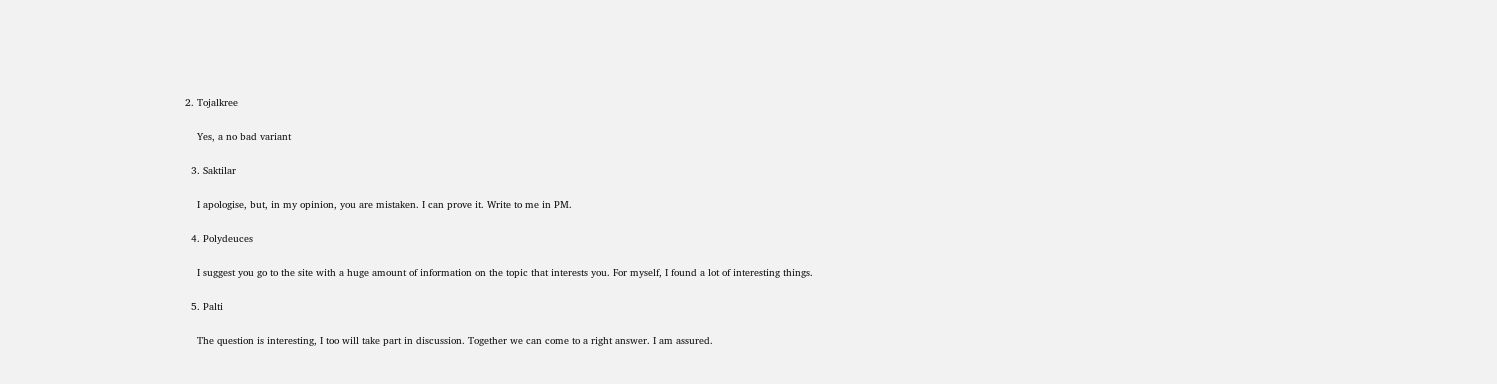2. Tojalkree

    Yes, a no bad variant

  3. Saktilar

    I apologise, but, in my opinion, you are mistaken. I can prove it. Write to me in PM.

  4. Polydeuces

    I suggest you go to the site with a huge amount of information on the topic that interests you. For myself, I found a lot of interesting things.

  5. Palti

    The question is interesting, I too will take part in discussion. Together we can come to a right answer. I am assured.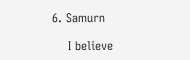6. Samurn

    I believe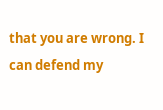that you are wrong. I can defend my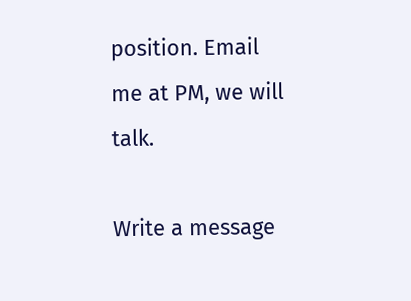position. Email me at PM, we will talk.

Write a message